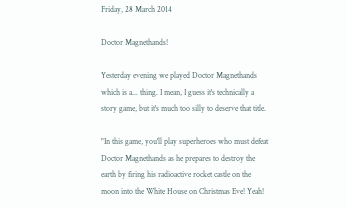Friday, 28 March 2014

Doctor Magnethands!

Yesterday evening we played Doctor Magnethands which is a... thing. I mean, I guess it's technically a story game, but it's much too silly to deserve that title.

"In this game, you'll play superheroes who must defeat Doctor Magnethands as he prepares to destroy the earth by firing his radioactive rocket castle on the moon into the White House on Christmas Eve! Yeah!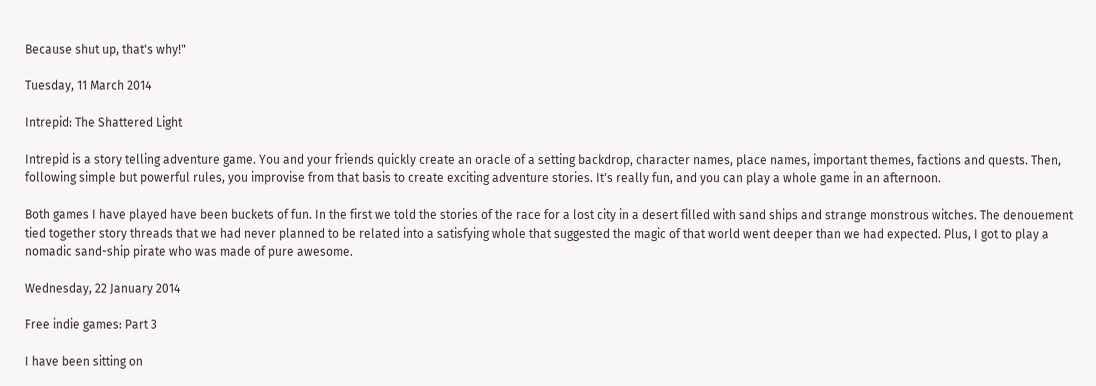Because shut up, that's why!"

Tuesday, 11 March 2014

Intrepid: The Shattered Light

Intrepid is a story telling adventure game. You and your friends quickly create an oracle of a setting backdrop, character names, place names, important themes, factions and quests. Then, following simple but powerful rules, you improvise from that basis to create exciting adventure stories. It's really fun, and you can play a whole game in an afternoon.

Both games I have played have been buckets of fun. In the first we told the stories of the race for a lost city in a desert filled with sand ships and strange monstrous witches. The denouement tied together story threads that we had never planned to be related into a satisfying whole that suggested the magic of that world went deeper than we had expected. Plus, I got to play a nomadic sand-ship pirate who was made of pure awesome.

Wednesday, 22 January 2014

Free indie games: Part 3

I have been sitting on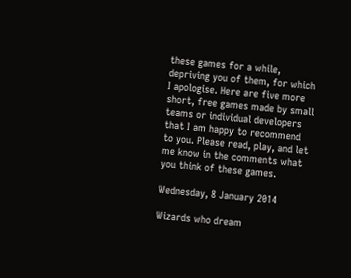these games for a while, depriving you of them, for which I apologise. Here are five more short, free games made by small teams or individual developers that I am happy to recommend to you. Please read, play, and let me know in the comments what you think of these games.

Wednesday, 8 January 2014

Wizards who dream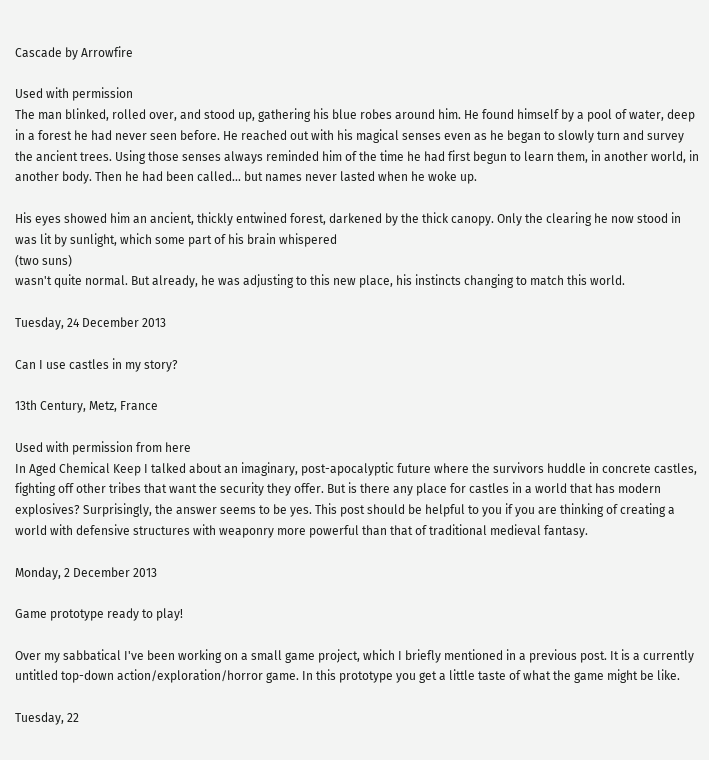Cascade by Arrowfire

Used with permission
The man blinked, rolled over, and stood up, gathering his blue robes around him. He found himself by a pool of water, deep in a forest he had never seen before. He reached out with his magical senses even as he began to slowly turn and survey the ancient trees. Using those senses always reminded him of the time he had first begun to learn them, in another world, in another body. Then he had been called... but names never lasted when he woke up.

His eyes showed him an ancient, thickly entwined forest, darkened by the thick canopy. Only the clearing he now stood in was lit by sunlight, which some part of his brain whispered
(two suns)
wasn't quite normal. But already, he was adjusting to this new place, his instincts changing to match this world.

Tuesday, 24 December 2013

Can I use castles in my story?

13th Century, Metz, France

Used with permission from here
In Aged Chemical Keep I talked about an imaginary, post-apocalyptic future where the survivors huddle in concrete castles, fighting off other tribes that want the security they offer. But is there any place for castles in a world that has modern explosives? Surprisingly, the answer seems to be yes. This post should be helpful to you if you are thinking of creating a world with defensive structures with weaponry more powerful than that of traditional medieval fantasy.

Monday, 2 December 2013

Game prototype ready to play!

Over my sabbatical I've been working on a small game project, which I briefly mentioned in a previous post. It is a currently untitled top-down action/exploration/horror game. In this prototype you get a little taste of what the game might be like.

Tuesday, 22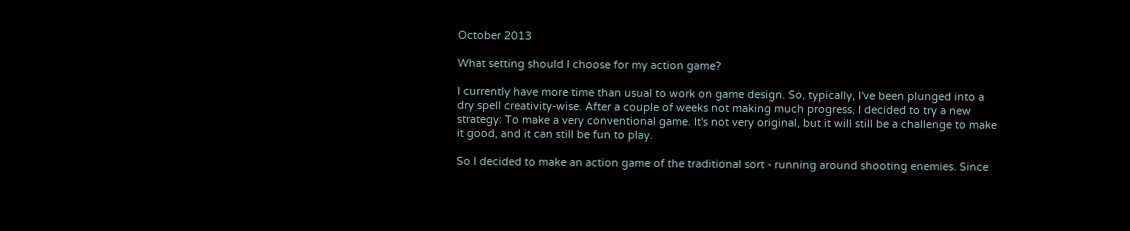October 2013

What setting should I choose for my action game?

I currently have more time than usual to work on game design. So, typically, I've been plunged into a dry spell creativity-wise. After a couple of weeks not making much progress, I decided to try a new strategy: To make a very conventional game. It's not very original, but it will still be a challenge to make it good, and it can still be fun to play.

So I decided to make an action game of the traditional sort - running around shooting enemies. Since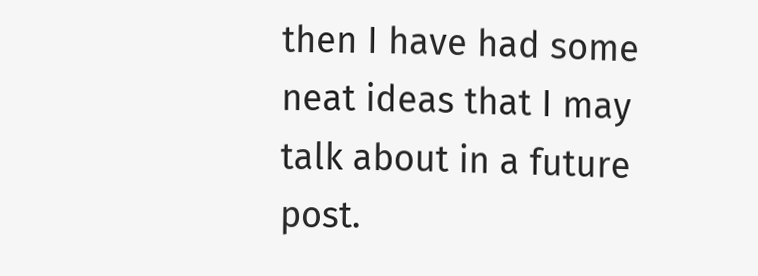then I have had some neat ideas that I may talk about in a future post.